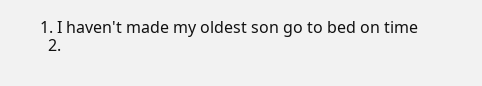1. I haven't made my oldest son go to bed on time
  2.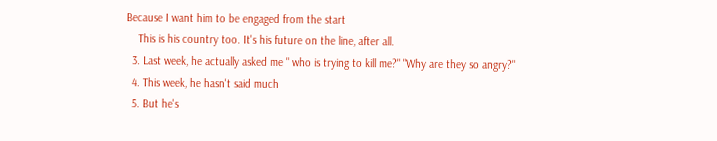Because I want him to be engaged from the start
    This is his country too. It's his future on the line, after all.
  3. Last week, he actually asked me " who is trying to kill me?" "Why are they so angry?"
  4. This week, he hasn't said much
  5. But he's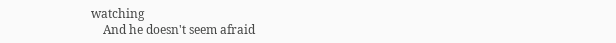watching
    And he doesn't seem afraid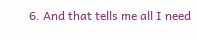6. And that tells me all I need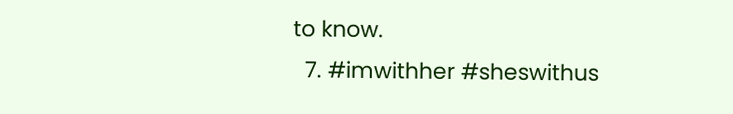to know.
  7. #imwithher #sheswithus